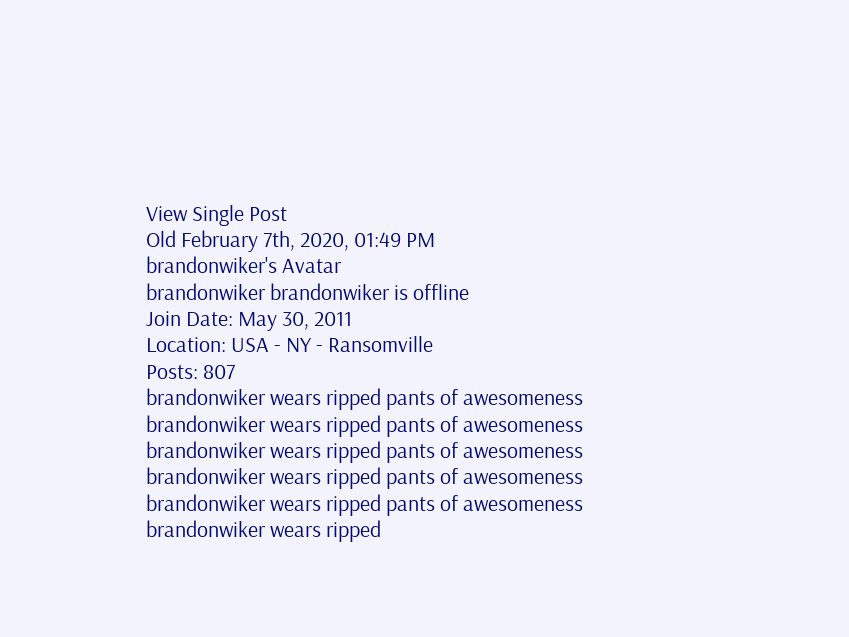View Single Post
Old February 7th, 2020, 01:49 PM
brandonwiker's Avatar
brandonwiker brandonwiker is offline
Join Date: May 30, 2011
Location: USA - NY - Ransomville
Posts: 807
brandonwiker wears ripped pants of awesomeness brandonwiker wears ripped pants of awesomeness brandonwiker wears ripped pants of awesomeness brandonwiker wears ripped pants of awesomeness brandonwiker wears ripped pants of awesomeness brandonwiker wears ripped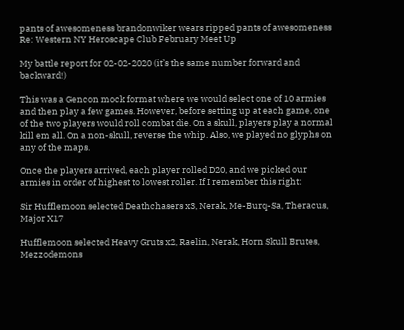pants of awesomeness brandonwiker wears ripped pants of awesomeness
Re: Western NY Heroscape Club February Meet Up

My battle report for 02-02-2020 (it’s the same number forward and backward!)

This was a Gencon mock format where we would select one of 10 armies and then play a few games. However, before setting up at each game, one of the two players would roll combat die. On a skull, players play a normal kill em all. On a non-skull, reverse the whip. Also, we played no glyphs on any of the maps.

Once the players arrived, each player rolled D20, and we picked our armies in order of highest to lowest roller. If I remember this right:

Sir Hufflemoon selected Deathchasers x3, Nerak, Me-Burq-Sa, Theracus, Major X17

Hufflemoon selected Heavy Gruts x2, Raelin, Nerak, Horn Skull Brutes, Mezzodemons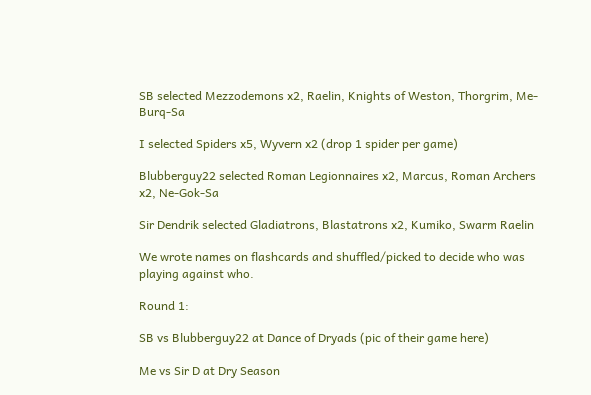SB selected Mezzodemons x2, Raelin, Knights of Weston, Thorgrim, Me-Burq-Sa

I selected Spiders x5, Wyvern x2 (drop 1 spider per game)

Blubberguy22 selected Roman Legionnaires x2, Marcus, Roman Archers x2, Ne-Gok-Sa

Sir Dendrik selected Gladiatrons, Blastatrons x2, Kumiko, Swarm Raelin

We wrote names on flashcards and shuffled/picked to decide who was playing against who.

Round 1:

SB vs Blubberguy22 at Dance of Dryads (pic of their game here)

Me vs Sir D at Dry Season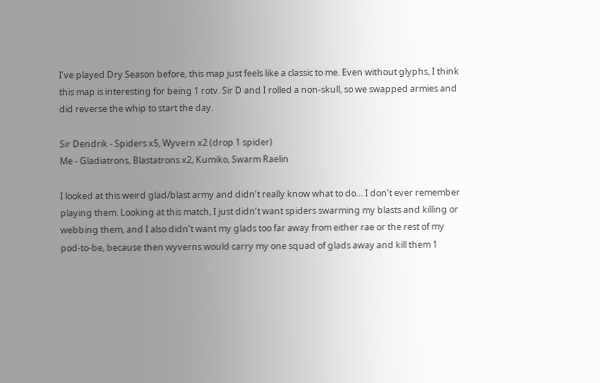I’ve played Dry Season before, this map just feels like a classic to me. Even without glyphs, I think this map is interesting for being 1 rotv. Sir D and I rolled a non-skull, so we swapped armies and did reverse the whip to start the day.

Sir Dendrik - Spiders x5, Wyvern x2 (drop 1 spider)
Me - Gladiatrons, Blastatrons x2, Kumiko, Swarm Raelin

I looked at this weird glad/blast army and didn’t really know what to do… I don’t ever remember playing them. Looking at this match, I just didn’t want spiders swarming my blasts and killing or webbing them, and I also didn’t want my glads too far away from either rae or the rest of my pod-to-be, because then wyverns would carry my one squad of glads away and kill them 1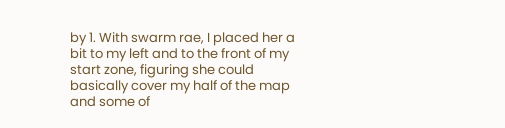by 1. With swarm rae, I placed her a bit to my left and to the front of my start zone, figuring she could basically cover my half of the map and some of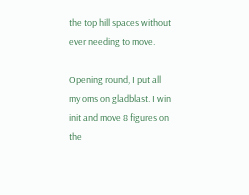the top hill spaces without ever needing to move.

Opening round, I put all my oms on gladblast. I win init and move 8 figures on the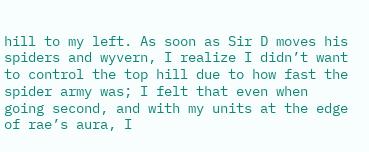hill to my left. As soon as Sir D moves his spiders and wyvern, I realize I didn’t want to control the top hill due to how fast the spider army was; I felt that even when going second, and with my units at the edge of rae’s aura, I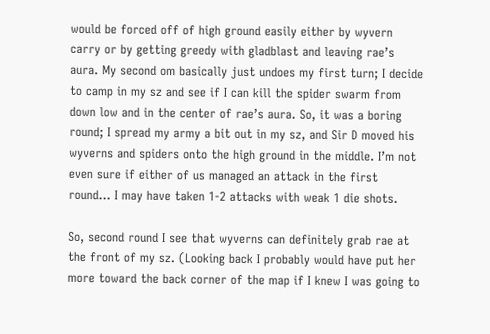would be forced off of high ground easily either by wyvern carry or by getting greedy with gladblast and leaving rae’s aura. My second om basically just undoes my first turn; I decide to camp in my sz and see if I can kill the spider swarm from down low and in the center of rae’s aura. So, it was a boring round; I spread my army a bit out in my sz, and Sir D moved his wyverns and spiders onto the high ground in the middle. I’m not even sure if either of us managed an attack in the first round… I may have taken 1-2 attacks with weak 1 die shots.

So, second round I see that wyverns can definitely grab rae at the front of my sz. (Looking back I probably would have put her more toward the back corner of the map if I knew I was going to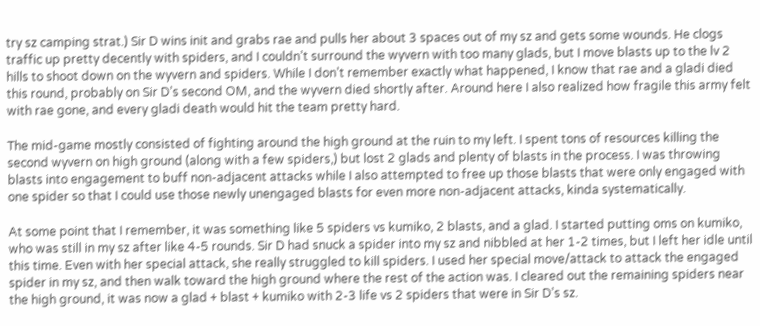try sz camping strat.) Sir D wins init and grabs rae and pulls her about 3 spaces out of my sz and gets some wounds. He clogs traffic up pretty decently with spiders, and I couldn’t surround the wyvern with too many glads, but I move blasts up to the lv 2 hills to shoot down on the wyvern and spiders. While I don’t remember exactly what happened, I know that rae and a gladi died this round, probably on Sir D’s second OM, and the wyvern died shortly after. Around here I also realized how fragile this army felt with rae gone, and every gladi death would hit the team pretty hard.

The mid-game mostly consisted of fighting around the high ground at the ruin to my left. I spent tons of resources killing the second wyvern on high ground (along with a few spiders,) but lost 2 glads and plenty of blasts in the process. I was throwing blasts into engagement to buff non-adjacent attacks while I also attempted to free up those blasts that were only engaged with one spider so that I could use those newly unengaged blasts for even more non-adjacent attacks, kinda systematically.

At some point that I remember, it was something like 5 spiders vs kumiko, 2 blasts, and a glad. I started putting oms on kumiko, who was still in my sz after like 4-5 rounds. Sir D had snuck a spider into my sz and nibbled at her 1-2 times, but I left her idle until this time. Even with her special attack, she really struggled to kill spiders. I used her special move/attack to attack the engaged spider in my sz, and then walk toward the high ground where the rest of the action was. I cleared out the remaining spiders near the high ground, it was now a glad + blast + kumiko with 2-3 life vs 2 spiders that were in Sir D’s sz.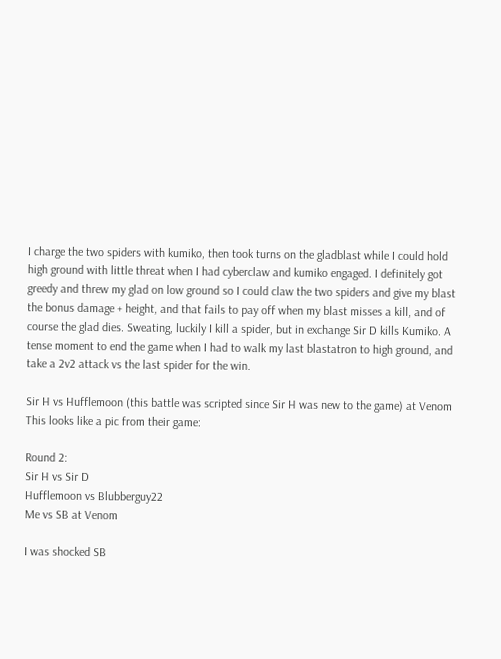I charge the two spiders with kumiko, then took turns on the gladblast while I could hold high ground with little threat when I had cyberclaw and kumiko engaged. I definitely got greedy and threw my glad on low ground so I could claw the two spiders and give my blast the bonus damage + height, and that fails to pay off when my blast misses a kill, and of course the glad dies. Sweating, luckily I kill a spider, but in exchange Sir D kills Kumiko. A tense moment to end the game when I had to walk my last blastatron to high ground, and take a 2v2 attack vs the last spider for the win.

Sir H vs Hufflemoon (this battle was scripted since Sir H was new to the game) at Venom
This looks like a pic from their game:

Round 2:
Sir H vs Sir D
Hufflemoon vs Blubberguy22
Me vs SB at Venom

I was shocked SB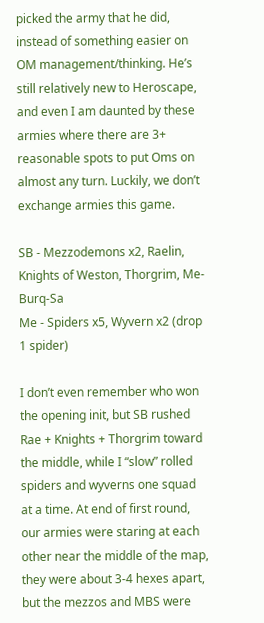picked the army that he did, instead of something easier on OM management/thinking. He’s still relatively new to Heroscape, and even I am daunted by these armies where there are 3+ reasonable spots to put Oms on almost any turn. Luckily, we don’t exchange armies this game.

SB - Mezzodemons x2, Raelin, Knights of Weston, Thorgrim, Me-Burq-Sa
Me - Spiders x5, Wyvern x2 (drop 1 spider)

I don’t even remember who won the opening init, but SB rushed Rae + Knights + Thorgrim toward the middle, while I “slow” rolled spiders and wyverns one squad at a time. At end of first round, our armies were staring at each other near the middle of the map, they were about 3-4 hexes apart, but the mezzos and MBS were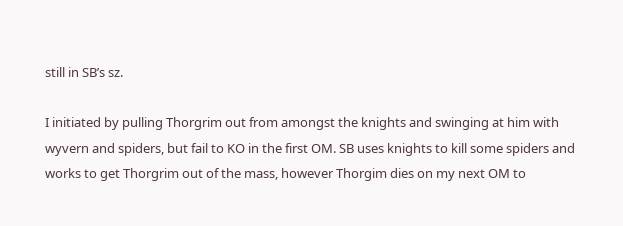still in SB’s sz.

I initiated by pulling Thorgrim out from amongst the knights and swinging at him with wyvern and spiders, but fail to KO in the first OM. SB uses knights to kill some spiders and works to get Thorgrim out of the mass, however Thorgim dies on my next OM to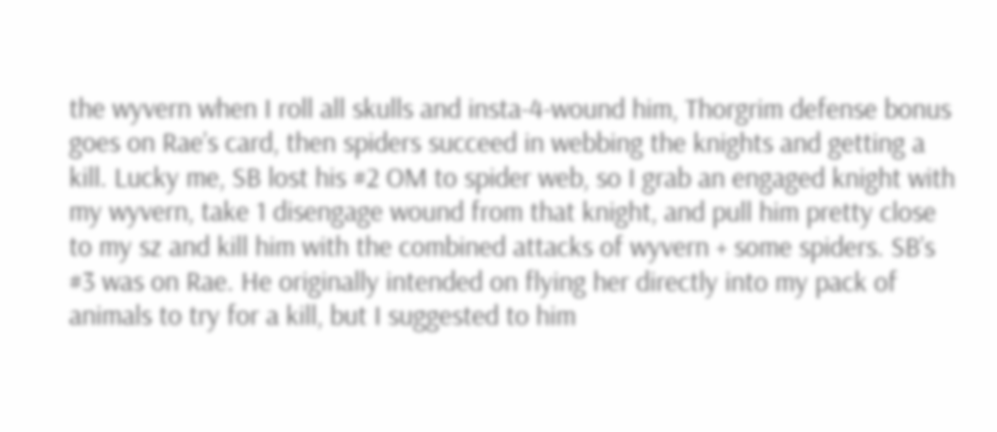the wyvern when I roll all skulls and insta-4-wound him, Thorgrim defense bonus goes on Rae’s card, then spiders succeed in webbing the knights and getting a kill. Lucky me, SB lost his #2 OM to spider web, so I grab an engaged knight with my wyvern, take 1 disengage wound from that knight, and pull him pretty close to my sz and kill him with the combined attacks of wyvern + some spiders. SB’s #3 was on Rae. He originally intended on flying her directly into my pack of animals to try for a kill, but I suggested to him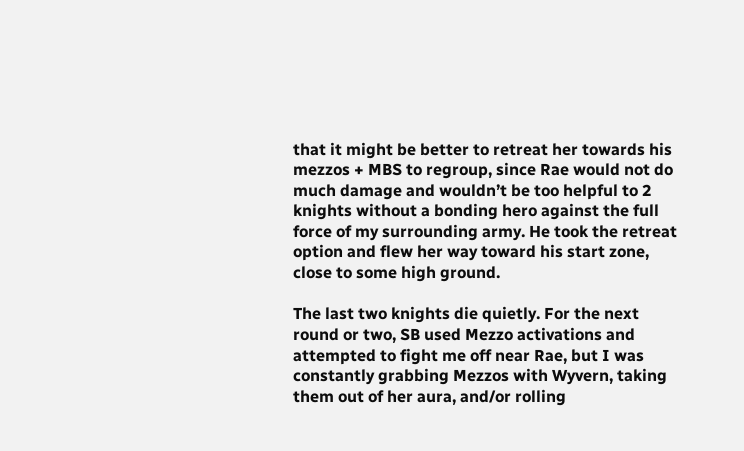that it might be better to retreat her towards his mezzos + MBS to regroup, since Rae would not do much damage and wouldn’t be too helpful to 2 knights without a bonding hero against the full force of my surrounding army. He took the retreat option and flew her way toward his start zone, close to some high ground.

The last two knights die quietly. For the next round or two, SB used Mezzo activations and attempted to fight me off near Rae, but I was constantly grabbing Mezzos with Wyvern, taking them out of her aura, and/or rolling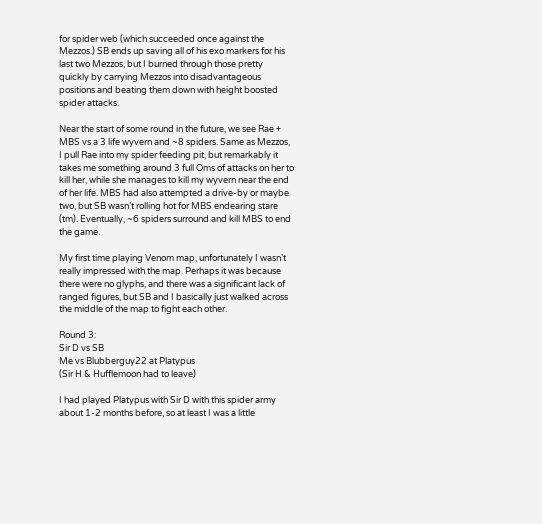for spider web (which succeeded once against the Mezzos.) SB ends up saving all of his exo markers for his last two Mezzos, but I burned through those pretty quickly by carrying Mezzos into disadvantageous positions and beating them down with height boosted spider attacks.

Near the start of some round in the future, we see Rae + MBS vs a 3 life wyvern and ~8 spiders. Same as Mezzos, I pull Rae into my spider feeding pit, but remarkably it takes me something around 3 full Oms of attacks on her to kill her, while she manages to kill my wyvern near the end of her life. MBS had also attempted a drive-by or maybe two, but SB wasn’t rolling hot for MBS endearing stare (tm). Eventually, ~6 spiders surround and kill MBS to end the game.

My first time playing Venom map, unfortunately I wasn’t really impressed with the map. Perhaps it was because there were no glyphs, and there was a significant lack of ranged figures, but SB and I basically just walked across the middle of the map to fight each other.

Round 3:
Sir D vs SB
Me vs Blubberguy22 at Platypus
(Sir H & Hufflemoon had to leave)

I had played Platypus with Sir D with this spider army about 1-2 months before, so at least I was a little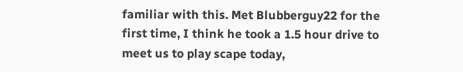familiar with this. Met Blubberguy22 for the first time, I think he took a 1.5 hour drive to meet us to play scape today,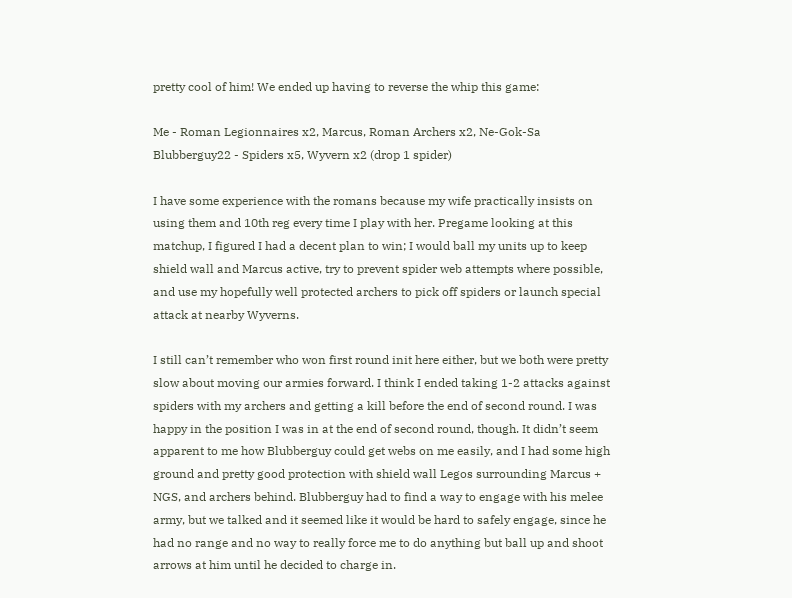pretty cool of him! We ended up having to reverse the whip this game:

Me - Roman Legionnaires x2, Marcus, Roman Archers x2, Ne-Gok-Sa
Blubberguy22 - Spiders x5, Wyvern x2 (drop 1 spider)

I have some experience with the romans because my wife practically insists on using them and 10th reg every time I play with her. Pregame looking at this matchup, I figured I had a decent plan to win; I would ball my units up to keep shield wall and Marcus active, try to prevent spider web attempts where possible, and use my hopefully well protected archers to pick off spiders or launch special attack at nearby Wyverns.

I still can’t remember who won first round init here either, but we both were pretty slow about moving our armies forward. I think I ended taking 1-2 attacks against spiders with my archers and getting a kill before the end of second round. I was happy in the position I was in at the end of second round, though. It didn’t seem apparent to me how Blubberguy could get webs on me easily, and I had some high ground and pretty good protection with shield wall Legos surrounding Marcus + NGS, and archers behind. Blubberguy had to find a way to engage with his melee army, but we talked and it seemed like it would be hard to safely engage, since he had no range and no way to really force me to do anything but ball up and shoot arrows at him until he decided to charge in.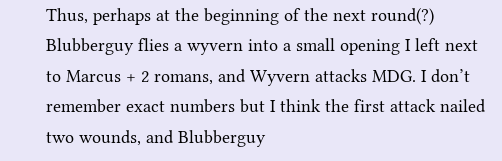Thus, perhaps at the beginning of the next round(?) Blubberguy flies a wyvern into a small opening I left next to Marcus + 2 romans, and Wyvern attacks MDG. I don’t remember exact numbers but I think the first attack nailed two wounds, and Blubberguy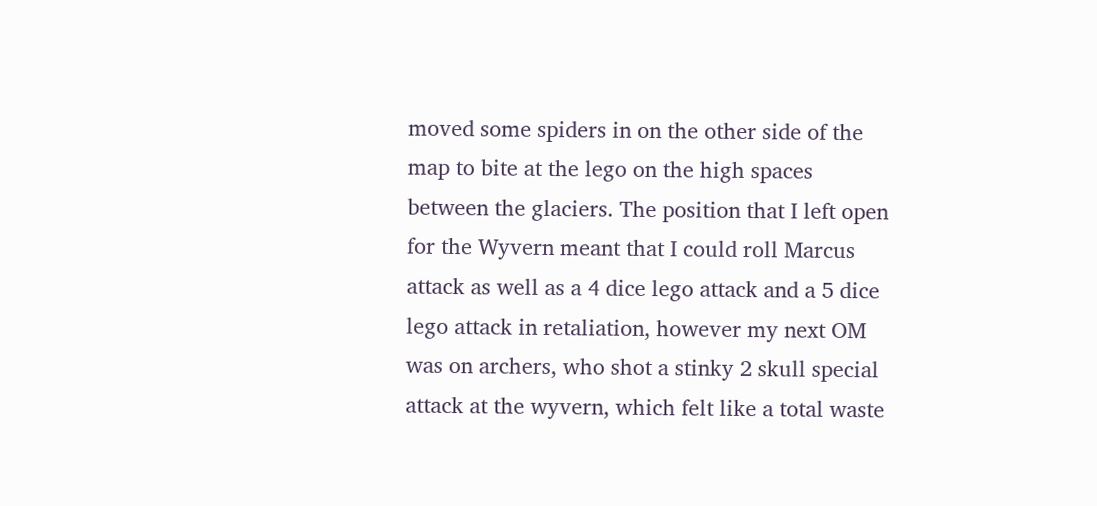moved some spiders in on the other side of the map to bite at the lego on the high spaces between the glaciers. The position that I left open for the Wyvern meant that I could roll Marcus attack as well as a 4 dice lego attack and a 5 dice lego attack in retaliation, however my next OM was on archers, who shot a stinky 2 skull special attack at the wyvern, which felt like a total waste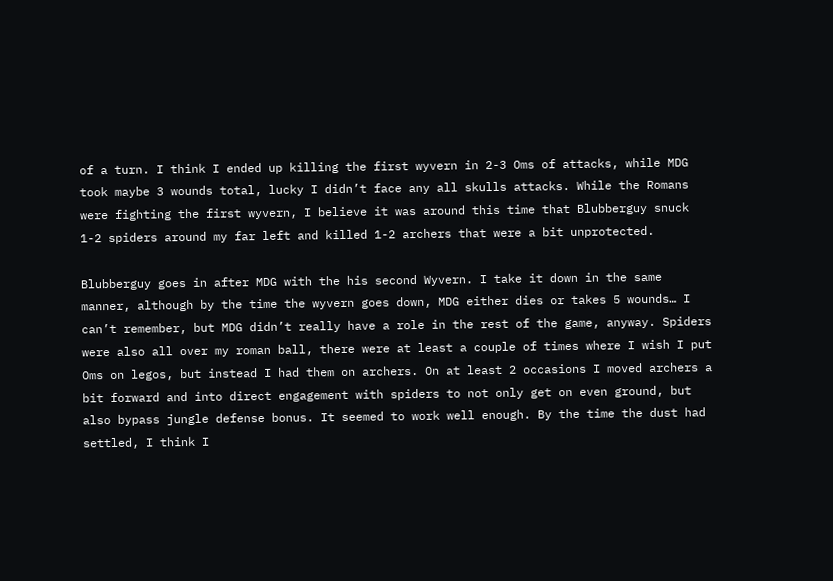of a turn. I think I ended up killing the first wyvern in 2-3 Oms of attacks, while MDG took maybe 3 wounds total, lucky I didn’t face any all skulls attacks. While the Romans were fighting the first wyvern, I believe it was around this time that Blubberguy snuck 1-2 spiders around my far left and killed 1-2 archers that were a bit unprotected.

Blubberguy goes in after MDG with the his second Wyvern. I take it down in the same manner, although by the time the wyvern goes down, MDG either dies or takes 5 wounds… I can’t remember, but MDG didn’t really have a role in the rest of the game, anyway. Spiders were also all over my roman ball, there were at least a couple of times where I wish I put Oms on legos, but instead I had them on archers. On at least 2 occasions I moved archers a bit forward and into direct engagement with spiders to not only get on even ground, but also bypass jungle defense bonus. It seemed to work well enough. By the time the dust had settled, I think I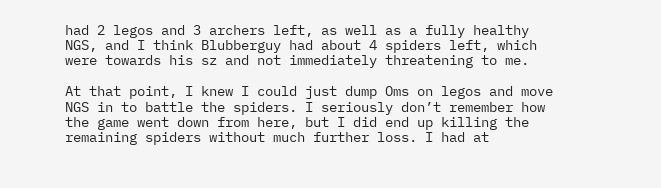had 2 legos and 3 archers left, as well as a fully healthy NGS, and I think Blubberguy had about 4 spiders left, which were towards his sz and not immediately threatening to me.

At that point, I knew I could just dump Oms on legos and move NGS in to battle the spiders. I seriously don’t remember how the game went down from here, but I did end up killing the remaining spiders without much further loss. I had at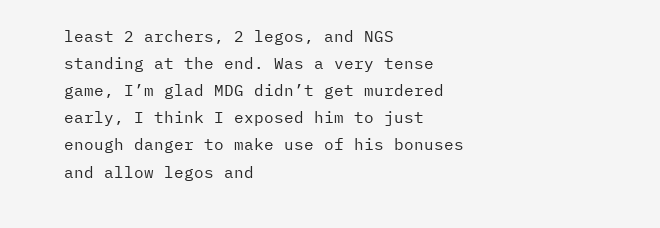least 2 archers, 2 legos, and NGS standing at the end. Was a very tense game, I’m glad MDG didn’t get murdered early, I think I exposed him to just enough danger to make use of his bonuses and allow legos and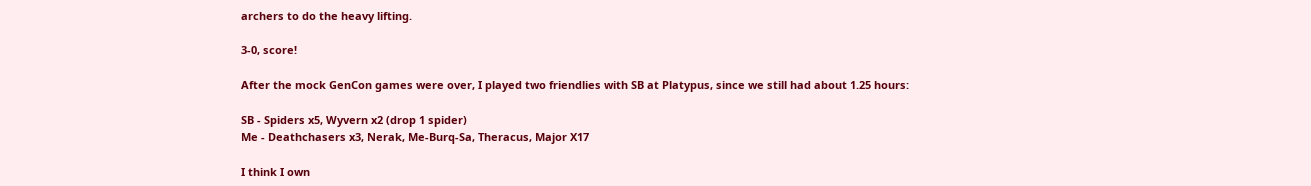archers to do the heavy lifting.

3-0, score!

After the mock GenCon games were over, I played two friendlies with SB at Platypus, since we still had about 1.25 hours:

SB - Spiders x5, Wyvern x2 (drop 1 spider)
Me - Deathchasers x3, Nerak, Me-Burq-Sa, Theracus, Major X17

I think I own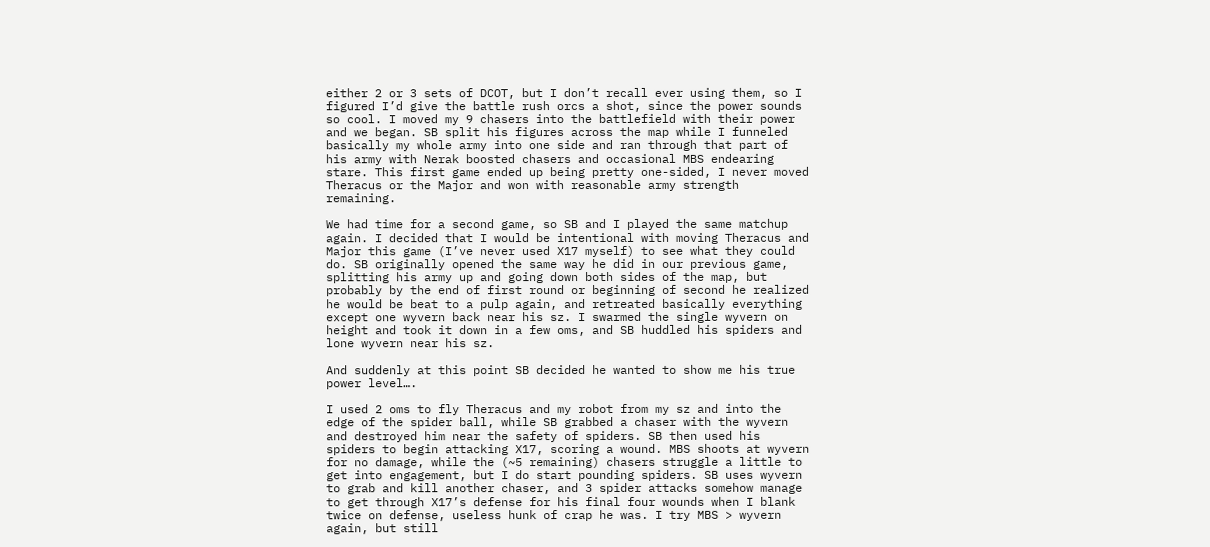either 2 or 3 sets of DCOT, but I don’t recall ever using them, so I figured I’d give the battle rush orcs a shot, since the power sounds so cool. I moved my 9 chasers into the battlefield with their power and we began. SB split his figures across the map while I funneled basically my whole army into one side and ran through that part of his army with Nerak boosted chasers and occasional MBS endearing stare. This first game ended up being pretty one-sided, I never moved Theracus or the Major and won with reasonable army strength remaining.

We had time for a second game, so SB and I played the same matchup again. I decided that I would be intentional with moving Theracus and Major this game (I’ve never used X17 myself) to see what they could do. SB originally opened the same way he did in our previous game, splitting his army up and going down both sides of the map, but probably by the end of first round or beginning of second he realized he would be beat to a pulp again, and retreated basically everything except one wyvern back near his sz. I swarmed the single wyvern on height and took it down in a few oms, and SB huddled his spiders and lone wyvern near his sz.

And suddenly at this point SB decided he wanted to show me his true power level….

I used 2 oms to fly Theracus and my robot from my sz and into the edge of the spider ball, while SB grabbed a chaser with the wyvern and destroyed him near the safety of spiders. SB then used his spiders to begin attacking X17, scoring a wound. MBS shoots at wyvern for no damage, while the (~5 remaining) chasers struggle a little to get into engagement, but I do start pounding spiders. SB uses wyvern to grab and kill another chaser, and 3 spider attacks somehow manage to get through X17’s defense for his final four wounds when I blank twice on defense, useless hunk of crap he was. I try MBS > wyvern again, but still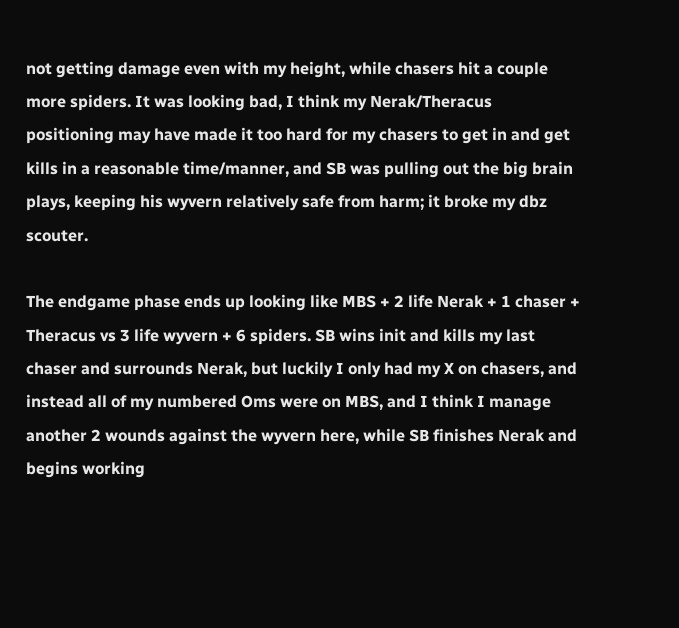not getting damage even with my height, while chasers hit a couple more spiders. It was looking bad, I think my Nerak/Theracus positioning may have made it too hard for my chasers to get in and get kills in a reasonable time/manner, and SB was pulling out the big brain plays, keeping his wyvern relatively safe from harm; it broke my dbz scouter.

The endgame phase ends up looking like MBS + 2 life Nerak + 1 chaser + Theracus vs 3 life wyvern + 6 spiders. SB wins init and kills my last chaser and surrounds Nerak, but luckily I only had my X on chasers, and instead all of my numbered Oms were on MBS, and I think I manage another 2 wounds against the wyvern here, while SB finishes Nerak and begins working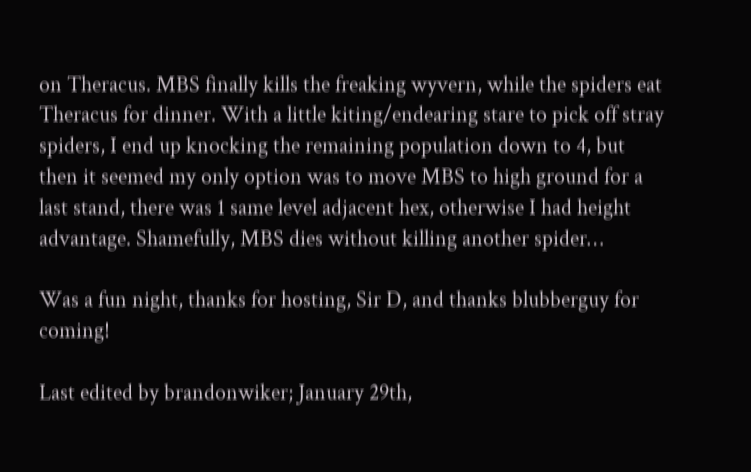on Theracus. MBS finally kills the freaking wyvern, while the spiders eat Theracus for dinner. With a little kiting/endearing stare to pick off stray spiders, I end up knocking the remaining population down to 4, but then it seemed my only option was to move MBS to high ground for a last stand, there was 1 same level adjacent hex, otherwise I had height advantage. Shamefully, MBS dies without killing another spider…

Was a fun night, thanks for hosting, Sir D, and thanks blubberguy for coming!

Last edited by brandonwiker; January 29th,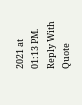2021 at 01:13 PM.
Reply With Quote